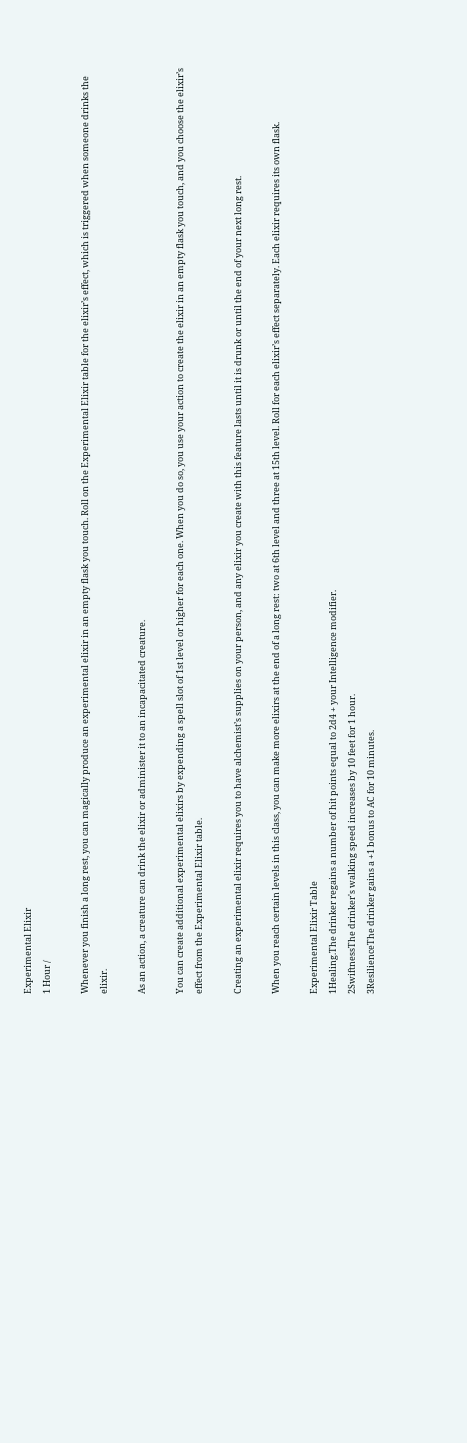Experimental Elixir
1 Hour /

Whenever you finish a long rest, you can magically produce an experimental elixir in an empty flask you touch. Roll on the Experimental Elixir table for the elixir’s effect, which is triggered when someone drinks the elixir.

As an action, a creature can drink the elixir or administer it to an incapacitated creature.

You can create additional experimental elixirs by expending a spell slot of 1st level or higher for each one. When you do so, you use your action to create the elixir in an empty flask you touch, and you choose the elixir’s effect from the Experimental Elixir table.

Creating an experimental elixir requires you to have alchemist’s supplies on your person, and any elixir you create with this feature lasts until it is drunk or until the end of your next long rest.

When you reach certain levels in this class, you can make more elixirs at the end of a long rest: two at 6th level and three at 15th level. Roll for each elixir’s effect separately. Each elixir requires its own flask.

Experimental Elixir Table
1Healing.The drinker regains a number of hit points equal to 2d4 + your Intelligence modifier.
2SwiftnessThe drinker's walking speed increases by 10 feet for 1 hour.
3ResilienceThe drinker gains a +1 bonus to AC for 10 minutes.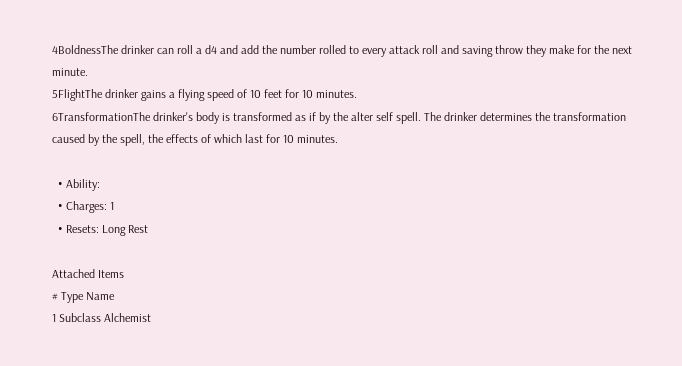4BoldnessThe drinker can roll a d4 and add the number rolled to every attack roll and saving throw they make for the next minute.
5FlightThe drinker gains a flying speed of 10 feet for 10 minutes.
6TransformationThe drinker's body is transformed as if by the alter self spell. The drinker determines the transformation caused by the spell, the effects of which last for 10 minutes.

  • Ability:
  • Charges: 1
  • Resets: Long Rest

Attached Items
# Type Name
1 Subclass Alchemist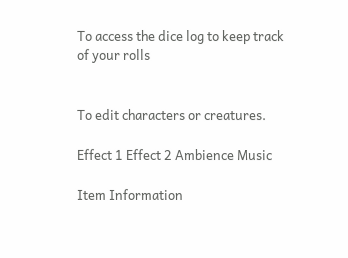To access the dice log to keep track of your rolls


To edit characters or creatures.

Effect 1 Effect 2 Ambience Music

Item Information